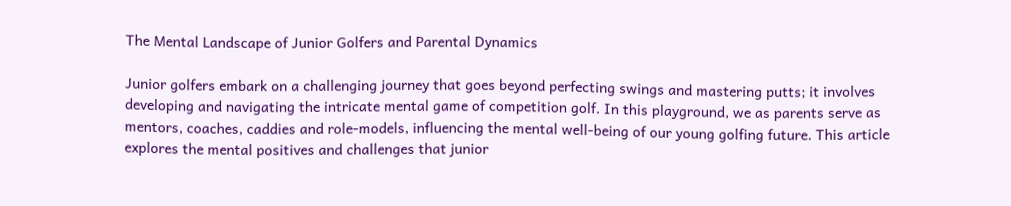The Mental Landscape of Junior Golfers and Parental Dynamics

Junior golfers embark on a challenging journey that goes beyond perfecting swings and mastering putts; it involves developing and navigating the intricate mental game of competition golf. In this playground, we as parents serve as mentors, coaches, caddies and role-models, influencing the mental well-being of our young golfing future. This article explores the mental positives and challenges that junior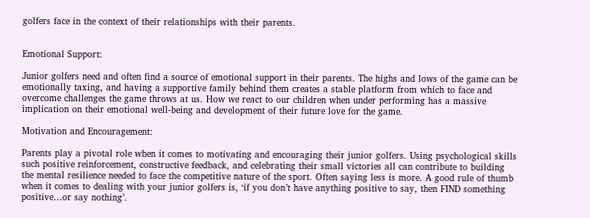golfers face in the context of their relationships with their parents.


Emotional Support:

Junior golfers need and often find a source of emotional support in their parents. The highs and lows of the game can be emotionally taxing, and having a supportive family behind them creates a stable platform from which to face and overcome challenges the game throws at us. How we react to our children when under performing has a massive implication on their emotional well-being and development of their future love for the game.

Motivation and Encouragement:

Parents play a pivotal role when it comes to motivating and encouraging their junior golfers. Using psychological skills such positive reinforcement, constructive feedback, and celebrating their small victories all can contribute to building the mental resilience needed to face the competitive nature of the sport. Often saying less is more. A good rule of thumb when it comes to dealing with your junior golfers is, ‘if you don’t have anything positive to say, then FIND something positive…or say nothing’.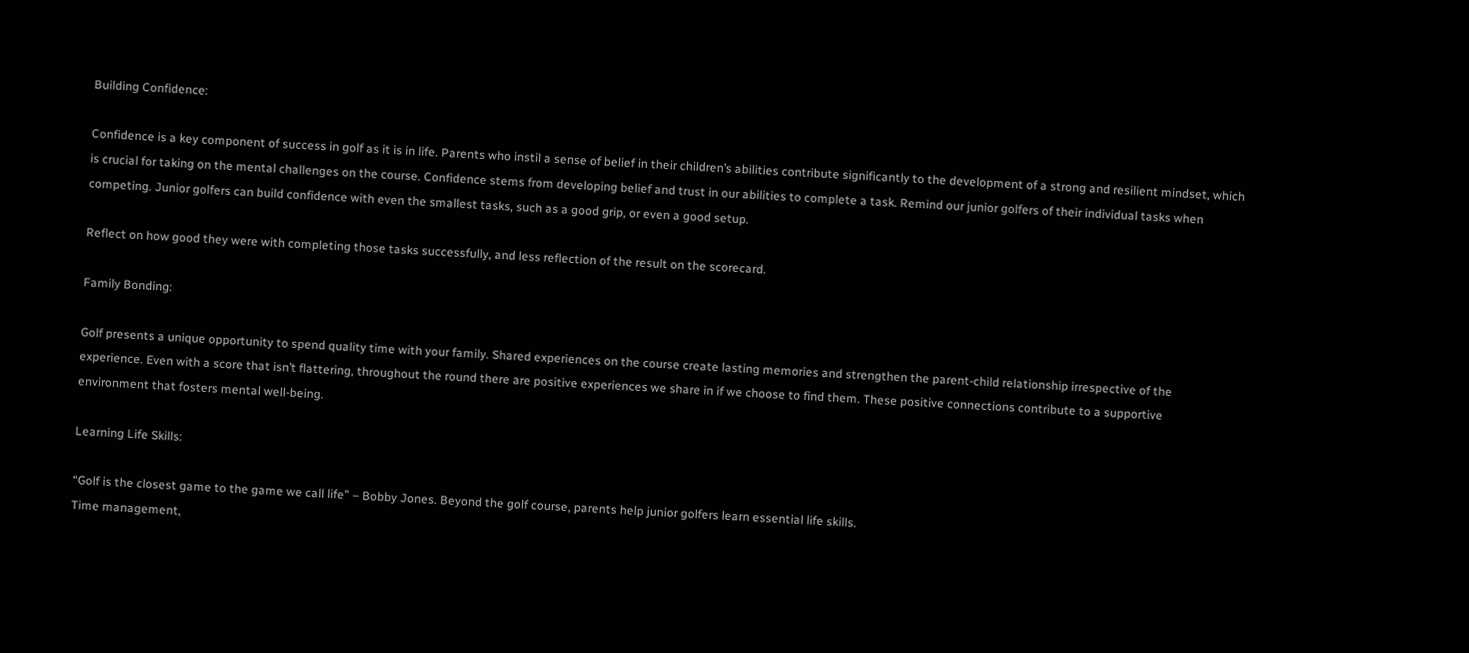Building Confidence:

Confidence is a key component of success in golf as it is in life. Parents who instil a sense of belief in their children’s abilities contribute significantly to the development of a strong and resilient mindset, which is crucial for taking on the mental challenges on the course. Confidence stems from developing belief and trust in our abilities to complete a task. Remind our junior golfers of their individual tasks when competing. Junior golfers can build confidence with even the smallest tasks, such as a good grip, or even a good setup.

Reflect on how good they were with completing those tasks successfully, and less reflection of the result on the scorecard.

Family Bonding:

Golf presents a unique opportunity to spend quality time with your family. Shared experiences on the course create lasting memories and strengthen the parent-child relationship irrespective of the experience. Even with a score that isn’t flattering, throughout the round there are positive experiences we share in if we choose to find them. These positive connections contribute to a supportive environment that fosters mental well-being.

Learning Life Skills:

“Golf is the closest game to the game we call life” – Bobby Jones. Beyond the golf course, parents help junior golfers learn essential life skills.
Time management,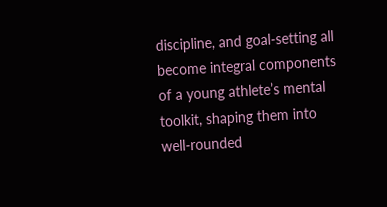discipline, and goal-setting all become integral components of a young athlete’s mental toolkit, shaping them into well-rounded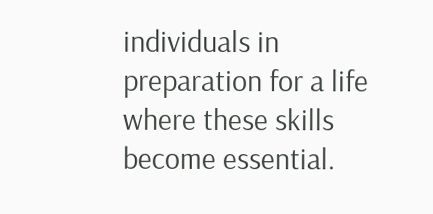individuals in preparation for a life where these skills become essential.